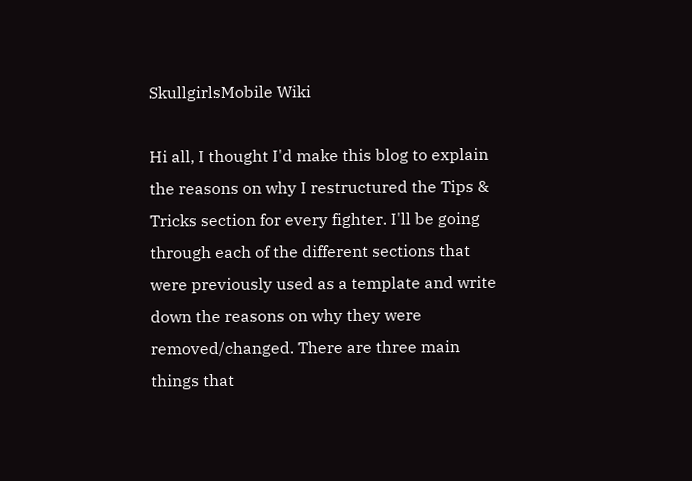SkullgirlsMobile Wiki

Hi all, I thought I'd make this blog to explain the reasons on why I restructured the Tips & Tricks section for every fighter. I'll be going through each of the different sections that were previously used as a template and write down the reasons on why they were removed/changed. There are three main things that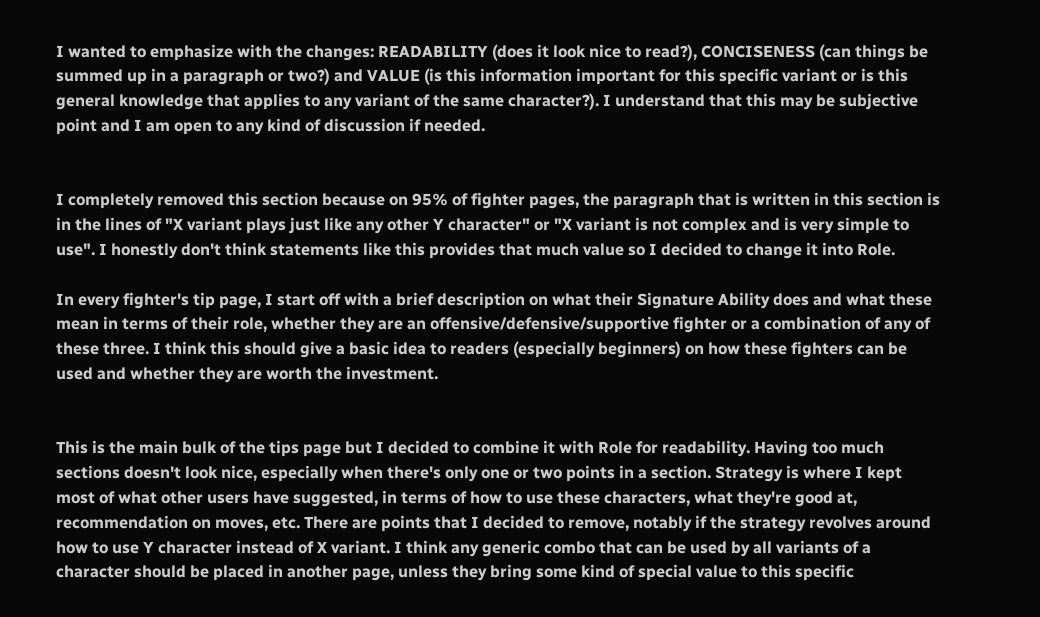I wanted to emphasize with the changes: READABILITY (does it look nice to read?), CONCISENESS (can things be summed up in a paragraph or two?) and VALUE (is this information important for this specific variant or is this general knowledge that applies to any variant of the same character?). I understand that this may be subjective point and I am open to any kind of discussion if needed.


I completely removed this section because on 95% of fighter pages, the paragraph that is written in this section is in the lines of "X variant plays just like any other Y character" or "X variant is not complex and is very simple to use". I honestly don't think statements like this provides that much value so I decided to change it into Role.

In every fighter's tip page, I start off with a brief description on what their Signature Ability does and what these mean in terms of their role, whether they are an offensive/defensive/supportive fighter or a combination of any of these three. I think this should give a basic idea to readers (especially beginners) on how these fighters can be used and whether they are worth the investment.


This is the main bulk of the tips page but I decided to combine it with Role for readability. Having too much sections doesn't look nice, especially when there's only one or two points in a section. Strategy is where I kept most of what other users have suggested, in terms of how to use these characters, what they're good at, recommendation on moves, etc. There are points that I decided to remove, notably if the strategy revolves around how to use Y character instead of X variant. I think any generic combo that can be used by all variants of a character should be placed in another page, unless they bring some kind of special value to this specific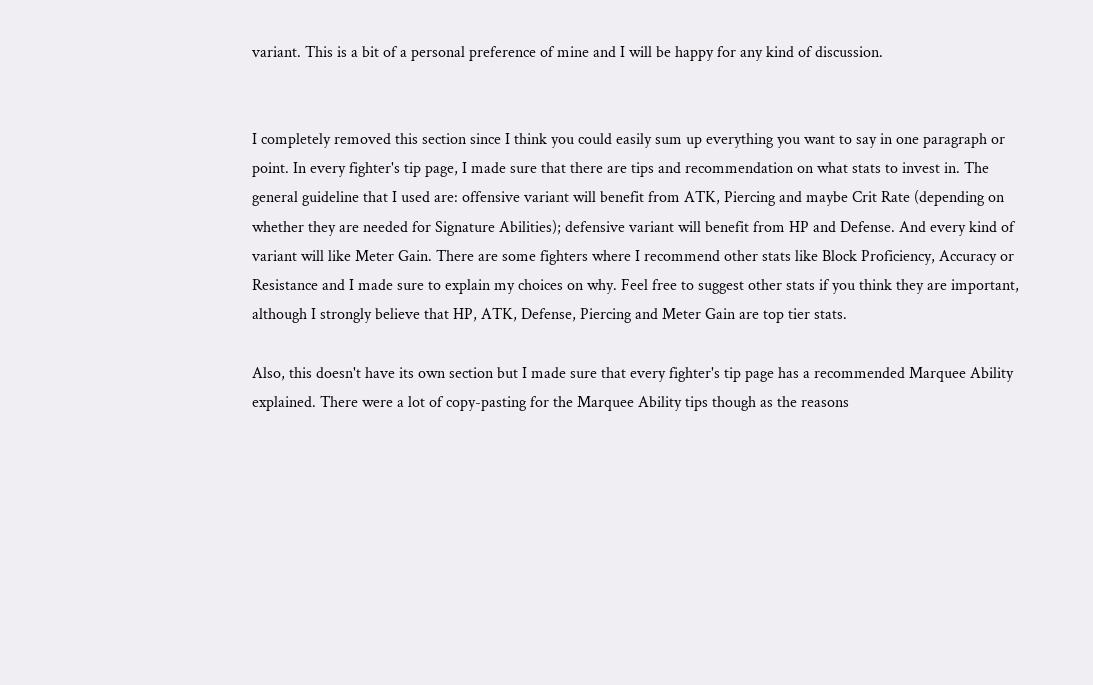variant. This is a bit of a personal preference of mine and I will be happy for any kind of discussion.


I completely removed this section since I think you could easily sum up everything you want to say in one paragraph or point. In every fighter's tip page, I made sure that there are tips and recommendation on what stats to invest in. The general guideline that I used are: offensive variant will benefit from ATK, Piercing and maybe Crit Rate (depending on whether they are needed for Signature Abilities); defensive variant will benefit from HP and Defense. And every kind of variant will like Meter Gain. There are some fighters where I recommend other stats like Block Proficiency, Accuracy or Resistance and I made sure to explain my choices on why. Feel free to suggest other stats if you think they are important, although I strongly believe that HP, ATK, Defense, Piercing and Meter Gain are top tier stats.

Also, this doesn't have its own section but I made sure that every fighter's tip page has a recommended Marquee Ability explained. There were a lot of copy-pasting for the Marquee Ability tips though as the reasons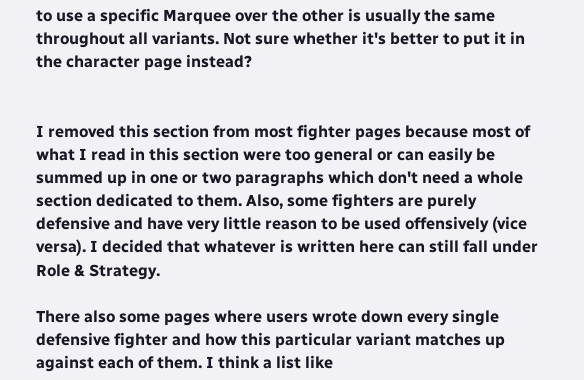to use a specific Marquee over the other is usually the same throughout all variants. Not sure whether it's better to put it in the character page instead?


I removed this section from most fighter pages because most of what I read in this section were too general or can easily be summed up in one or two paragraphs which don't need a whole section dedicated to them. Also, some fighters are purely defensive and have very little reason to be used offensively (vice versa). I decided that whatever is written here can still fall under Role & Strategy.

There also some pages where users wrote down every single defensive fighter and how this particular variant matches up against each of them. I think a list like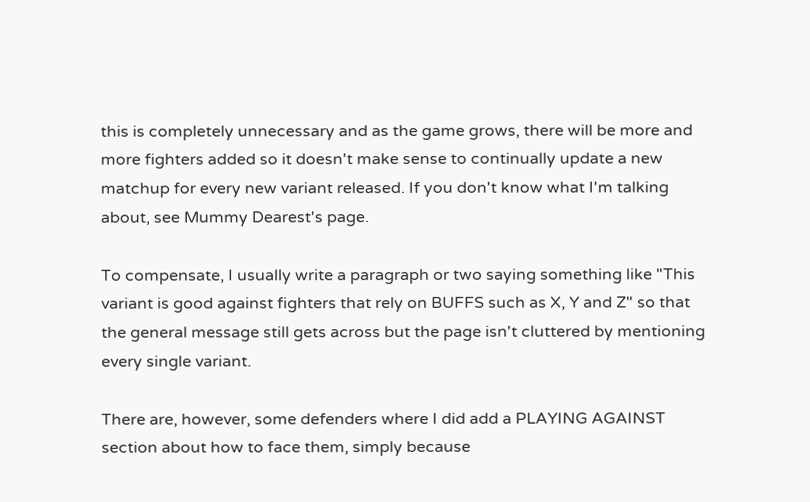this is completely unnecessary and as the game grows, there will be more and more fighters added so it doesn't make sense to continually update a new matchup for every new variant released. If you don't know what I'm talking about, see Mummy Dearest's page.

To compensate, I usually write a paragraph or two saying something like "This variant is good against fighters that rely on BUFFS such as X, Y and Z" so that the general message still gets across but the page isn't cluttered by mentioning every single variant.

There are, however, some defenders where I did add a PLAYING AGAINST section about how to face them, simply because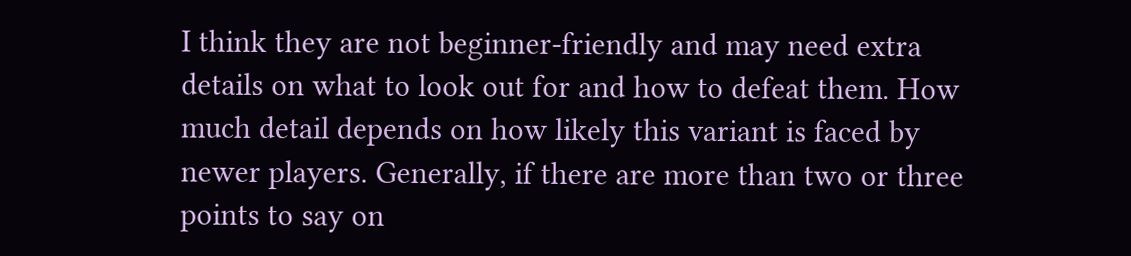I think they are not beginner-friendly and may need extra details on what to look out for and how to defeat them. How much detail depends on how likely this variant is faced by newer players. Generally, if there are more than two or three points to say on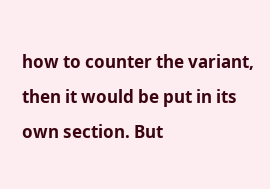how to counter the variant, then it would be put in its own section. But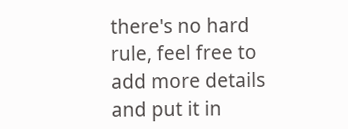there's no hard rule, feel free to add more details and put it in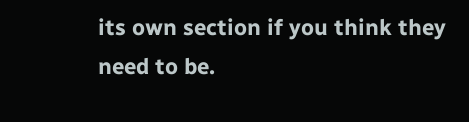its own section if you think they need to be.